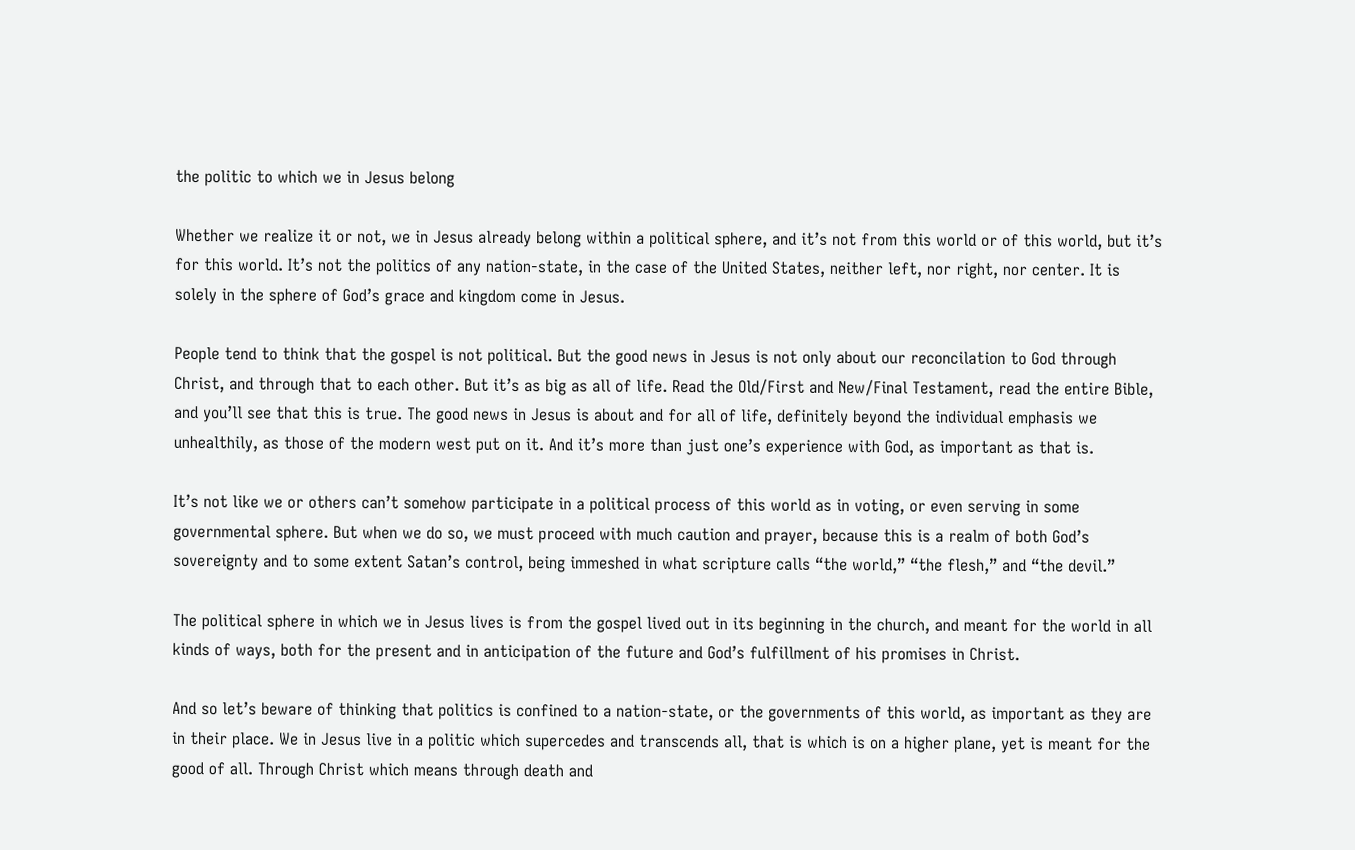the politic to which we in Jesus belong

Whether we realize it or not, we in Jesus already belong within a political sphere, and it’s not from this world or of this world, but it’s for this world. It’s not the politics of any nation-state, in the case of the United States, neither left, nor right, nor center. It is solely in the sphere of God’s grace and kingdom come in Jesus.

People tend to think that the gospel is not political. But the good news in Jesus is not only about our reconcilation to God through Christ, and through that to each other. But it’s as big as all of life. Read the Old/First and New/Final Testament, read the entire Bible, and you’ll see that this is true. The good news in Jesus is about and for all of life, definitely beyond the individual emphasis we unhealthily, as those of the modern west put on it. And it’s more than just one’s experience with God, as important as that is.

It’s not like we or others can’t somehow participate in a political process of this world as in voting, or even serving in some governmental sphere. But when we do so, we must proceed with much caution and prayer, because this is a realm of both God’s sovereignty and to some extent Satan’s control, being immeshed in what scripture calls “the world,” “the flesh,” and “the devil.”

The political sphere in which we in Jesus lives is from the gospel lived out in its beginning in the church, and meant for the world in all kinds of ways, both for the present and in anticipation of the future and God’s fulfillment of his promises in Christ.

And so let’s beware of thinking that politics is confined to a nation-state, or the governments of this world, as important as they are in their place. We in Jesus live in a politic which supercedes and transcends all, that is which is on a higher plane, yet is meant for the good of all. Through Christ which means through death and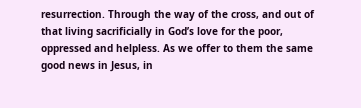resurrection. Through the way of the cross, and out of that living sacrificially in God’s love for the poor, oppressed and helpless. As we offer to them the same good news in Jesus, in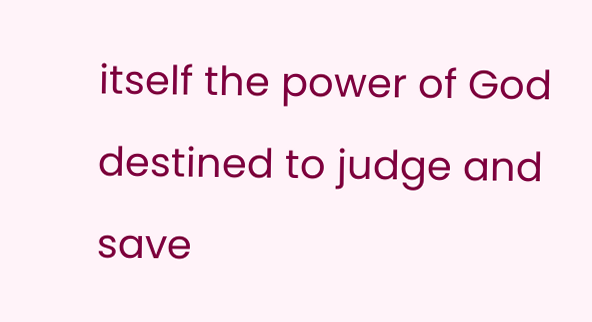itself the power of God destined to judge and save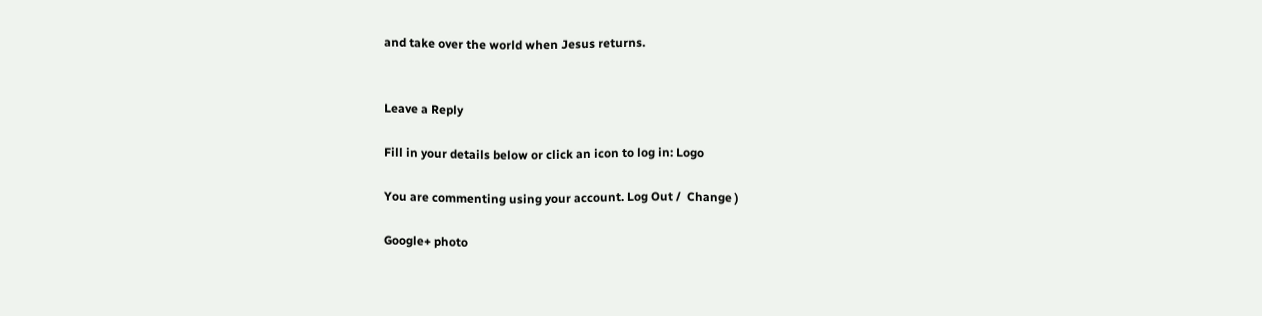and take over the world when Jesus returns.


Leave a Reply

Fill in your details below or click an icon to log in: Logo

You are commenting using your account. Log Out /  Change )

Google+ photo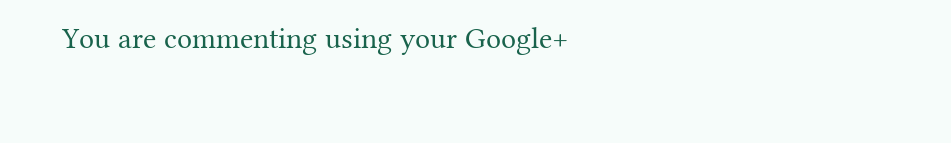You are commenting using your Google+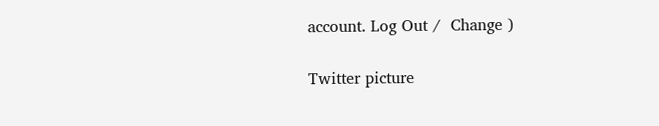account. Log Out /  Change )

Twitter picture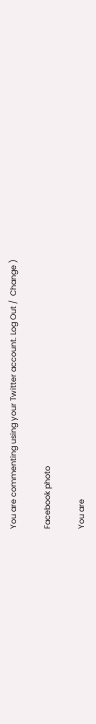You are commenting using your Twitter account. Log Out /  Change )

Facebook photo

You are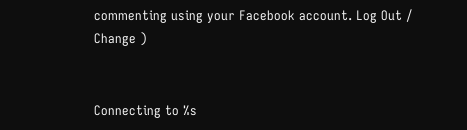commenting using your Facebook account. Log Out /  Change )


Connecting to %s